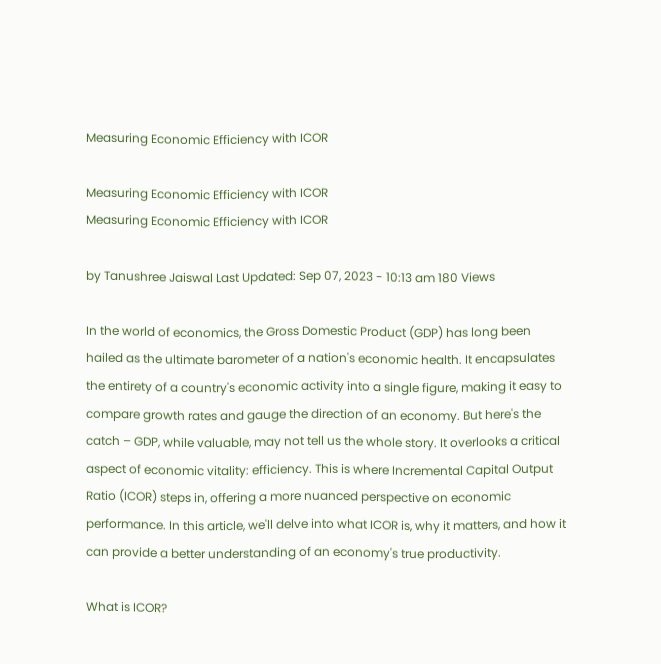Measuring Economic Efficiency with ICOR

Measuring Economic Efficiency with ICOR
Measuring Economic Efficiency with ICOR

by Tanushree Jaiswal Last Updated: Sep 07, 2023 - 10:13 am 180 Views

In the world of economics, the Gross Domestic Product (GDP) has long been hailed as the ultimate barometer of a nation's economic health. It encapsulates the entirety of a country's economic activity into a single figure, making it easy to compare growth rates and gauge the direction of an economy. But here's the catch – GDP, while valuable, may not tell us the whole story. It overlooks a critical aspect of economic vitality: efficiency. This is where Incremental Capital Output Ratio (ICOR) steps in, offering a more nuanced perspective on economic performance. In this article, we'll delve into what ICOR is, why it matters, and how it can provide a better understanding of an economy's true productivity.

What is ICOR?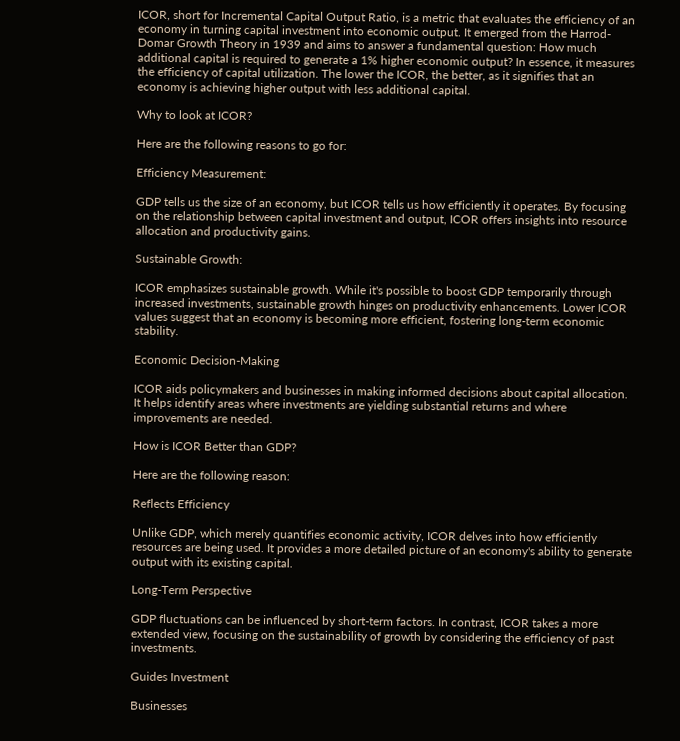ICOR, short for Incremental Capital Output Ratio, is a metric that evaluates the efficiency of an economy in turning capital investment into economic output. It emerged from the Harrod-Domar Growth Theory in 1939 and aims to answer a fundamental question: How much additional capital is required to generate a 1% higher economic output? In essence, it measures the efficiency of capital utilization. The lower the ICOR, the better, as it signifies that an economy is achieving higher output with less additional capital.

Why to look at ICOR?

Here are the following reasons to go for:

Efficiency Measurement:

GDP tells us the size of an economy, but ICOR tells us how efficiently it operates. By focusing on the relationship between capital investment and output, ICOR offers insights into resource allocation and productivity gains.

Sustainable Growth:

ICOR emphasizes sustainable growth. While it's possible to boost GDP temporarily through increased investments, sustainable growth hinges on productivity enhancements. Lower ICOR values suggest that an economy is becoming more efficient, fostering long-term economic stability.

Economic Decision-Making

ICOR aids policymakers and businesses in making informed decisions about capital allocation. It helps identify areas where investments are yielding substantial returns and where improvements are needed.

How is ICOR Better than GDP?

Here are the following reason:

Reflects Efficiency

Unlike GDP, which merely quantifies economic activity, ICOR delves into how efficiently resources are being used. It provides a more detailed picture of an economy's ability to generate output with its existing capital.

Long-Term Perspective

GDP fluctuations can be influenced by short-term factors. In contrast, ICOR takes a more extended view, focusing on the sustainability of growth by considering the efficiency of past investments.

Guides Investment

Businesses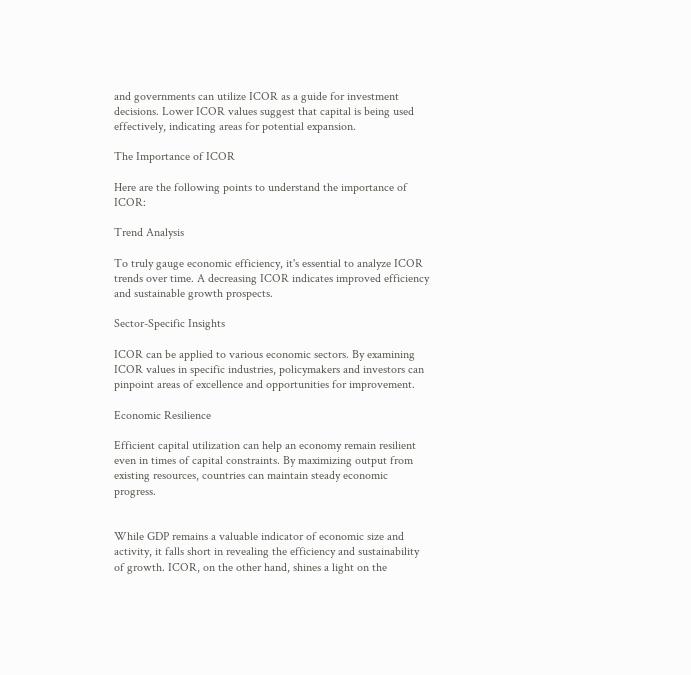and governments can utilize ICOR as a guide for investment decisions. Lower ICOR values suggest that capital is being used effectively, indicating areas for potential expansion.

The Importance of ICOR

Here are the following points to understand the importance of ICOR:

Trend Analysis

To truly gauge economic efficiency, it's essential to analyze ICOR trends over time. A decreasing ICOR indicates improved efficiency and sustainable growth prospects.

Sector-Specific Insights

ICOR can be applied to various economic sectors. By examining ICOR values in specific industries, policymakers and investors can pinpoint areas of excellence and opportunities for improvement.

Economic Resilience

Efficient capital utilization can help an economy remain resilient even in times of capital constraints. By maximizing output from existing resources, countries can maintain steady economic progress.


While GDP remains a valuable indicator of economic size and activity, it falls short in revealing the efficiency and sustainability of growth. ICOR, on the other hand, shines a light on the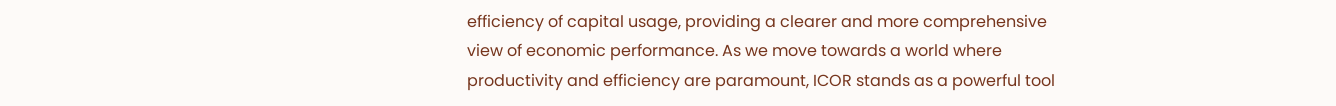efficiency of capital usage, providing a clearer and more comprehensive view of economic performance. As we move towards a world where productivity and efficiency are paramount, ICOR stands as a powerful tool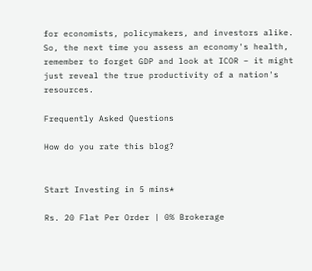for economists, policymakers, and investors alike. So, the next time you assess an economy's health, remember to forget GDP and look at ICOR – it might just reveal the true productivity of a nation's resources.

Frequently Asked Questions

How do you rate this blog?


Start Investing in 5 mins*

Rs. 20 Flat Per Order | 0% Brokerage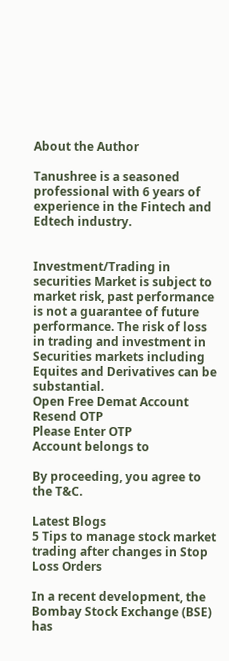About the Author

Tanushree is a seasoned professional with 6 years of experience in the Fintech and Edtech industry.


Investment/Trading in securities Market is subject to market risk, past performance is not a guarantee of future performance. The risk of loss in trading and investment in Securities markets including Equites and Derivatives can be substantial.
Open Free Demat Account
Resend OTP
Please Enter OTP
Account belongs to

By proceeding, you agree to the T&C.

Latest Blogs
5 Tips to manage stock market trading after changes in Stop Loss Orders

In a recent development, the Bombay Stock Exchange (BSE) has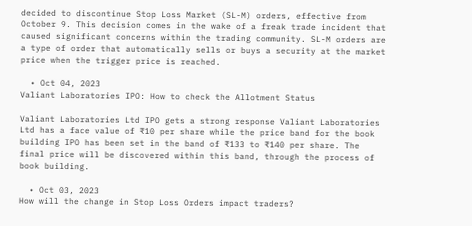decided to discontinue Stop Loss Market (SL-M) orders, effective from October 9. This decision comes in the wake of a freak trade incident that caused significant concerns within the trading community. SL-M orders are a type of order that automatically sells or buys a security at the market price when the trigger price is reached.

  • Oct 04, 2023
Valiant Laboratories IPO: How to check the Allotment Status

Valiant Laboratories Ltd IPO gets a strong response Valiant Laboratories Ltd has a face value of ₹10 per share while the price band for the book building IPO has been set in the band of ₹133 to ₹140 per share. The final price will be discovered within this band, through the process of book building.

  • Oct 03, 2023
How will the change in Stop Loss Orders impact traders?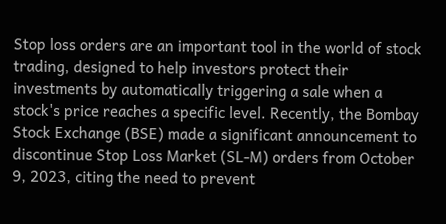Stop loss orders are an important tool in the world of stock trading, designed to help investors protect their investments by automatically triggering a sale when a stock's price reaches a specific level. Recently, the Bombay Stock Exchange (BSE) made a significant announcement to discontinue Stop Loss Market (SL-M) orders from October 9, 2023, citing the need to prevent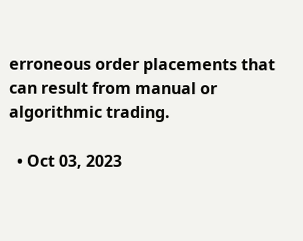erroneous order placements that can result from manual or algorithmic trading.

  • Oct 03, 2023